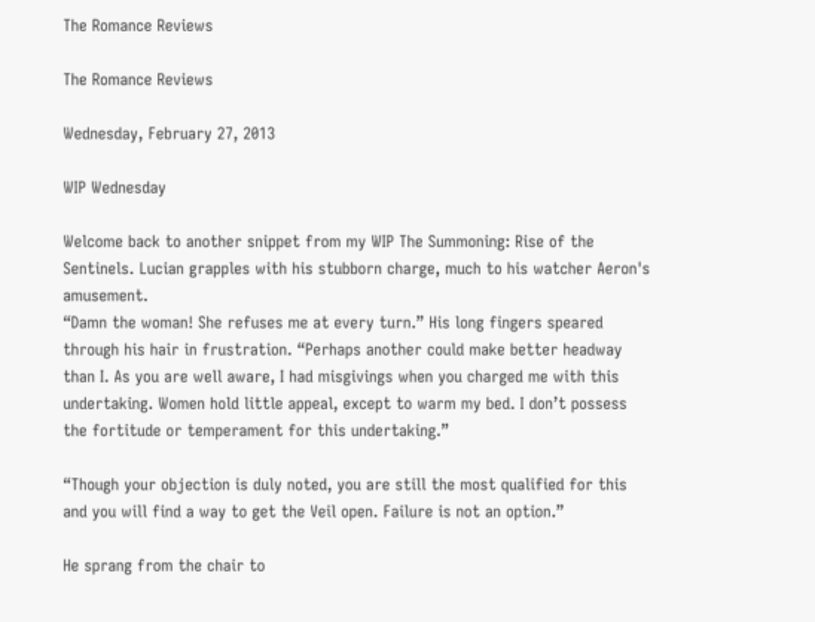The Romance Reviews

The Romance Reviews

Wednesday, February 27, 2013

WIP Wednesday

Welcome back to another snippet from my WIP The Summoning: Rise of the Sentinels. Lucian grapples with his stubborn charge, much to his watcher Aeron's amusement.
“Damn the woman! She refuses me at every turn.” His long fingers speared through his hair in frustration. “Perhaps another could make better headway than I. As you are well aware, I had misgivings when you charged me with this undertaking. Women hold little appeal, except to warm my bed. I don’t possess the fortitude or temperament for this undertaking.”

“Though your objection is duly noted, you are still the most qualified for this and you will find a way to get the Veil open. Failure is not an option.”

He sprang from the chair to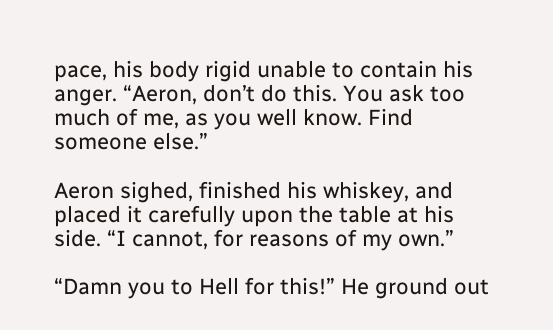pace, his body rigid unable to contain his  anger. “Aeron, don’t do this. You ask too much of me, as you well know. Find someone else.”

Aeron sighed, finished his whiskey, and placed it carefully upon the table at his side. “I cannot, for reasons of my own.”

“Damn you to Hell for this!” He ground out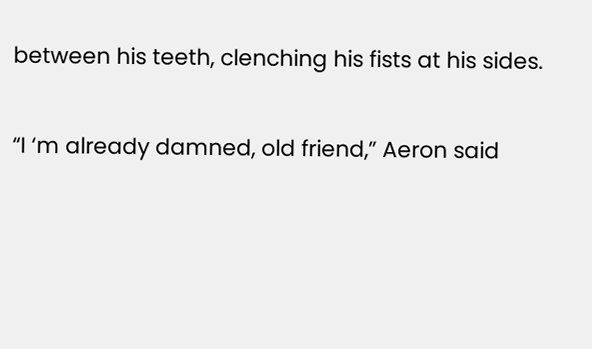between his teeth, clenching his fists at his sides.

“I ‘m already damned, old friend,” Aeron said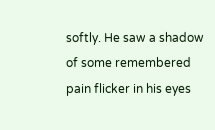softly. He saw a shadow of some remembered pain flicker in his eyes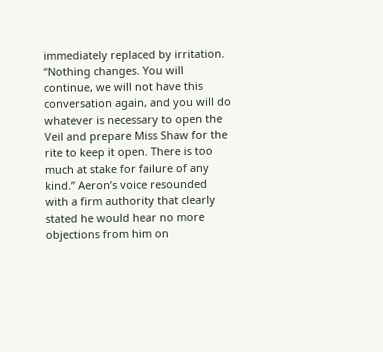immediately replaced by irritation. “Nothing changes. You will continue, we will not have this conversation again, and you will do whatever is necessary to open the Veil and prepare Miss Shaw for the rite to keep it open. There is too much at stake for failure of any kind.” Aeron’s voice resounded with a firm authority that clearly stated he would hear no more objections from him on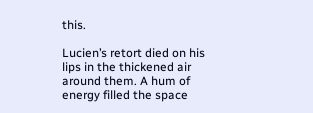this.

Lucien’s retort died on his lips in the thickened air around them. A hum of energy filled the space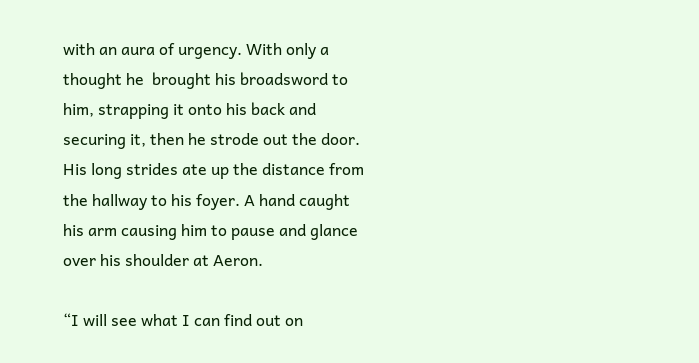with an aura of urgency. With only a thought he  brought his broadsword to him, strapping it onto his back and securing it, then he strode out the door. His long strides ate up the distance from the hallway to his foyer. A hand caught his arm causing him to pause and glance over his shoulder at Aeron.

“I will see what I can find out on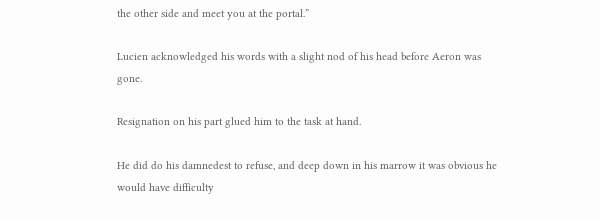the other side and meet you at the portal.”

Lucien acknowledged his words with a slight nod of his head before Aeron was gone.

Resignation on his part glued him to the task at hand.

He did do his damnedest to refuse, and deep down in his marrow it was obvious he would have difficulty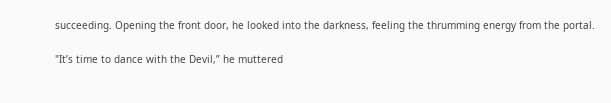succeeding. Opening the front door, he looked into the darkness, feeling the thrumming energy from the portal.

"It’s time to dance with the Devil,” he muttered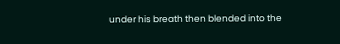under his breath then blended into the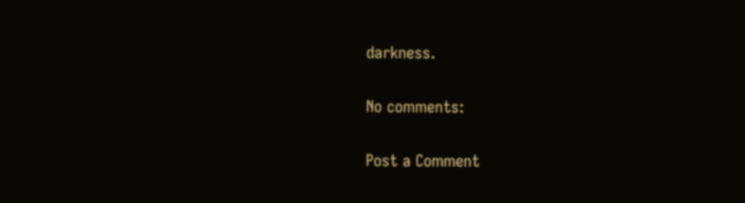darkness.

No comments:

Post a Comment